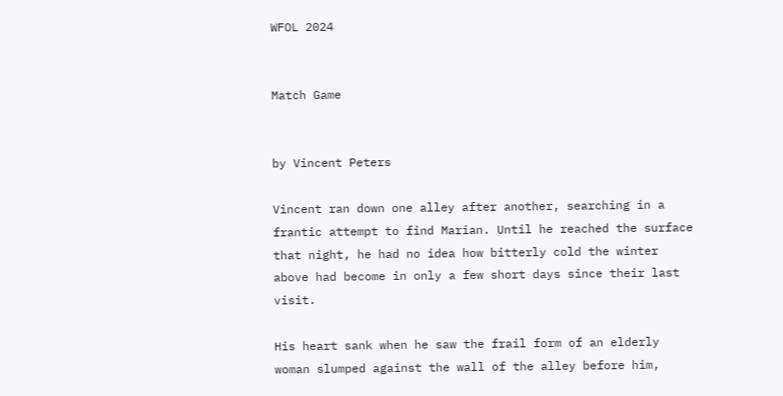WFOL 2024


Match Game


by Vincent Peters

Vincent ran down one alley after another, searching in a frantic attempt to find Marian. Until he reached the surface that night, he had no idea how bitterly cold the winter above had become in only a few short days since their last visit.

His heart sank when he saw the frail form of an elderly woman slumped against the wall of the alley before him,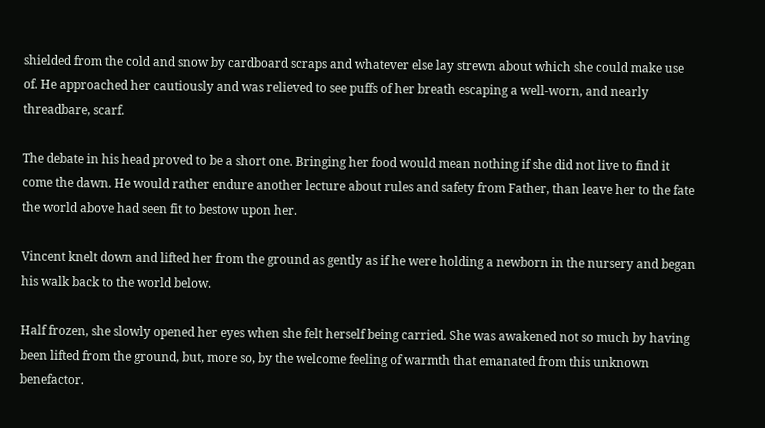shielded from the cold and snow by cardboard scraps and whatever else lay strewn about which she could make use of. He approached her cautiously and was relieved to see puffs of her breath escaping a well-worn, and nearly threadbare, scarf.

The debate in his head proved to be a short one. Bringing her food would mean nothing if she did not live to find it come the dawn. He would rather endure another lecture about rules and safety from Father, than leave her to the fate the world above had seen fit to bestow upon her.

Vincent knelt down and lifted her from the ground as gently as if he were holding a newborn in the nursery and began his walk back to the world below.

Half frozen, she slowly opened her eyes when she felt herself being carried. She was awakened not so much by having been lifted from the ground, but, more so, by the welcome feeling of warmth that emanated from this unknown benefactor.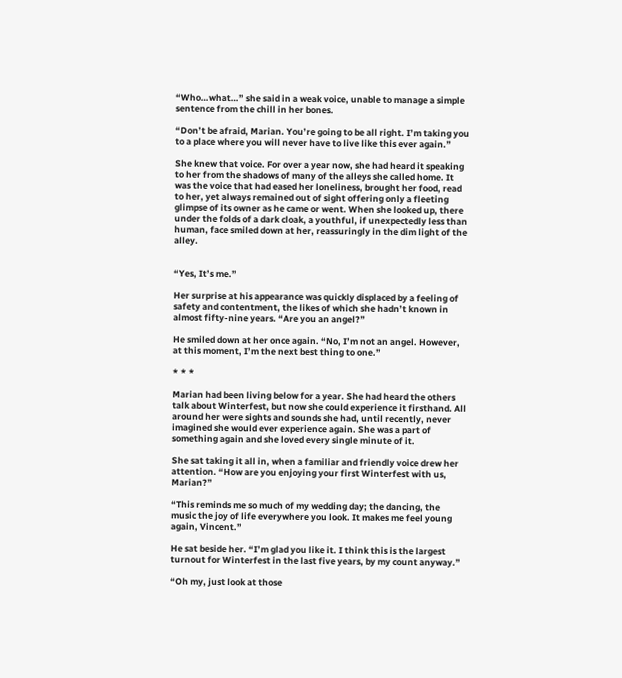“Who…what…” she said in a weak voice, unable to manage a simple sentence from the chill in her bones.

“Don’t be afraid, Marian. You’re going to be all right. I’m taking you to a place where you will never have to live like this ever again.”

She knew that voice. For over a year now, she had heard it speaking to her from the shadows of many of the alleys she called home. It was the voice that had eased her loneliness, brought her food, read to her, yet always remained out of sight offering only a fleeting glimpse of its owner as he came or went. When she looked up, there under the folds of a dark cloak, a youthful, if unexpectedly less than human, face smiled down at her, reassuringly in the dim light of the alley.


“Yes, It’s me.”

Her surprise at his appearance was quickly displaced by a feeling of safety and contentment, the likes of which she hadn’t known in almost fifty-nine years. “Are you an angel?”

He smiled down at her once again. “No, I’m not an angel. However, at this moment, I’m the next best thing to one.”

* * *

Marian had been living below for a year. She had heard the others talk about Winterfest, but now she could experience it firsthand. All around her were sights and sounds she had, until recently, never imagined she would ever experience again. She was a part of something again and she loved every single minute of it.

She sat taking it all in, when a familiar and friendly voice drew her attention. “How are you enjoying your first Winterfest with us, Marian?”

“This reminds me so much of my wedding day; the dancing, the music the joy of life everywhere you look. It makes me feel young again, Vincent.”

He sat beside her. “I’m glad you like it. I think this is the largest turnout for Winterfest in the last five years, by my count anyway.”

“Oh my, just look at those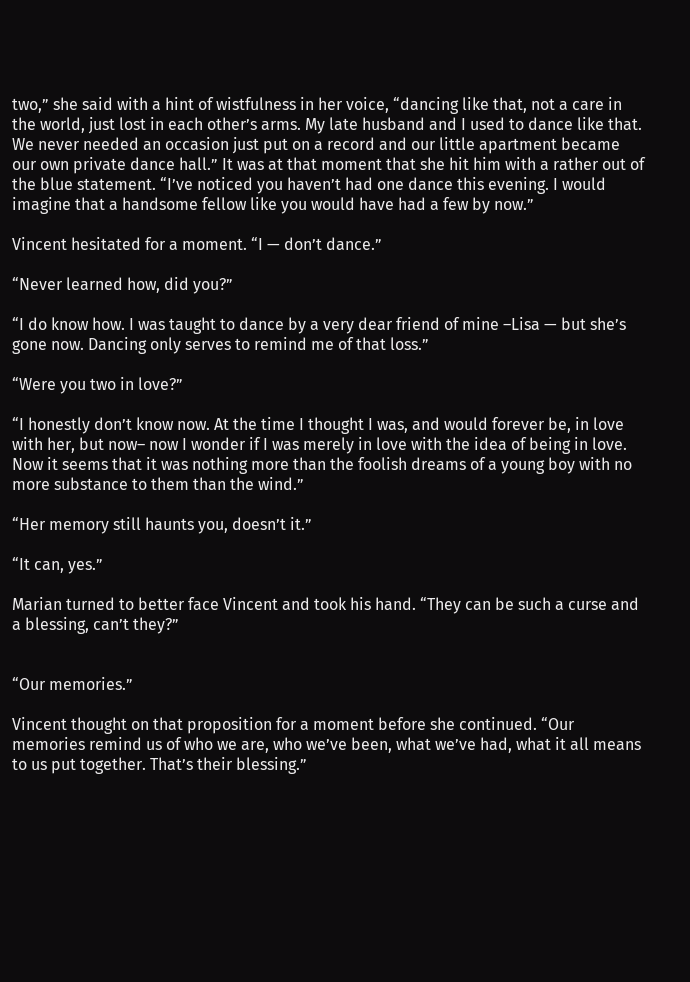two,” she said with a hint of wistfulness in her voice, “dancing like that, not a care in the world, just lost in each other’s arms. My late husband and I used to dance like that. We never needed an occasion just put on a record and our little apartment became our own private dance hall.” It was at that moment that she hit him with a rather out of the blue statement. “I’ve noticed you haven’t had one dance this evening. I would imagine that a handsome fellow like you would have had a few by now.”

Vincent hesitated for a moment. “I — don’t dance.”

“Never learned how, did you?”

“I do know how. I was taught to dance by a very dear friend of mine –Lisa — but she’s gone now. Dancing only serves to remind me of that loss.”

“Were you two in love?”

“I honestly don’t know now. At the time I thought I was, and would forever be, in love with her, but now– now I wonder if I was merely in love with the idea of being in love. Now it seems that it was nothing more than the foolish dreams of a young boy with no more substance to them than the wind.”

“Her memory still haunts you, doesn’t it.”

“It can, yes.”

Marian turned to better face Vincent and took his hand. “They can be such a curse and a blessing, can’t they?”


“Our memories.”

Vincent thought on that proposition for a moment before she continued. “Our memories remind us of who we are, who we’ve been, what we’ve had, what it all means to us put together. That’s their blessing.”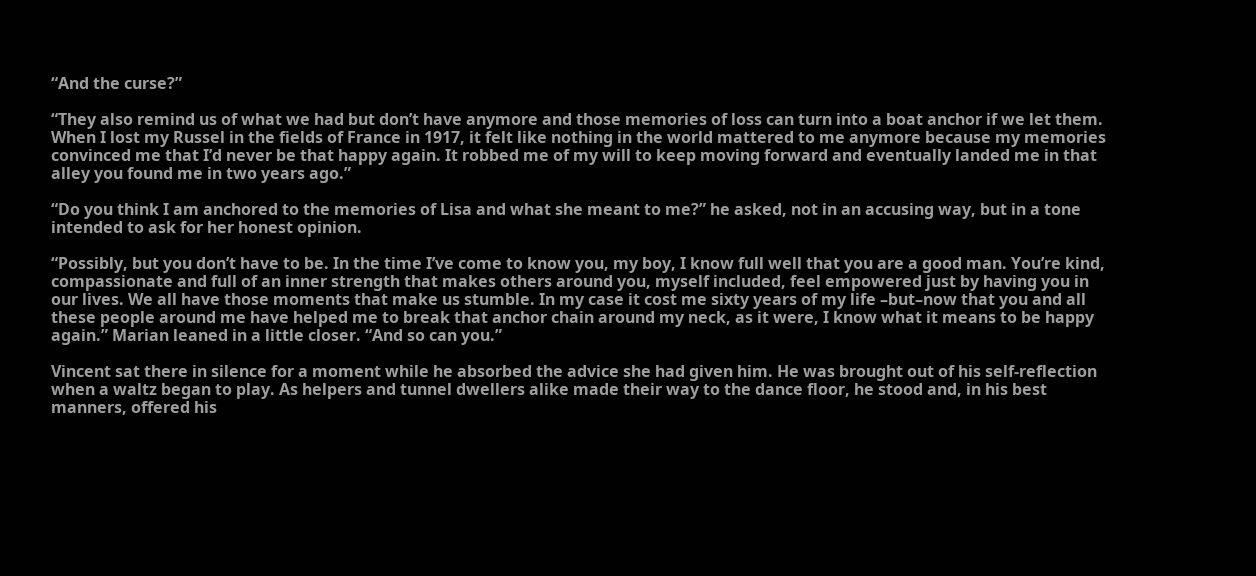“And the curse?”

“They also remind us of what we had but don’t have anymore and those memories of loss can turn into a boat anchor if we let them. When I lost my Russel in the fields of France in 1917, it felt like nothing in the world mattered to me anymore because my memories convinced me that I’d never be that happy again. It robbed me of my will to keep moving forward and eventually landed me in that alley you found me in two years ago.”

“Do you think I am anchored to the memories of Lisa and what she meant to me?” he asked, not in an accusing way, but in a tone intended to ask for her honest opinion.

“Possibly, but you don’t have to be. In the time I’ve come to know you, my boy, I know full well that you are a good man. You’re kind, compassionate and full of an inner strength that makes others around you, myself included, feel empowered just by having you in our lives. We all have those moments that make us stumble. In my case it cost me sixty years of my life –but–now that you and all these people around me have helped me to break that anchor chain around my neck, as it were, I know what it means to be happy again.” Marian leaned in a little closer. “And so can you.”

Vincent sat there in silence for a moment while he absorbed the advice she had given him. He was brought out of his self-reflection when a waltz began to play. As helpers and tunnel dwellers alike made their way to the dance floor, he stood and, in his best manners, offered his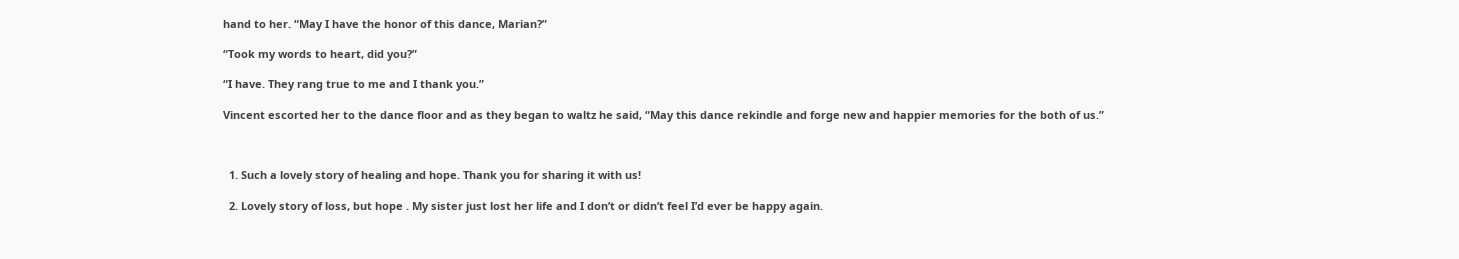hand to her. “May I have the honor of this dance, Marian?”

“Took my words to heart, did you?”

“I have. They rang true to me and I thank you.”

Vincent escorted her to the dance floor and as they began to waltz he said, “May this dance rekindle and forge new and happier memories for the both of us.”



  1. Such a lovely story of healing and hope. Thank you for sharing it with us!

  2. Lovely story of loss, but hope . My sister just lost her life and I don’t or didn’t feel I’d ever be happy again.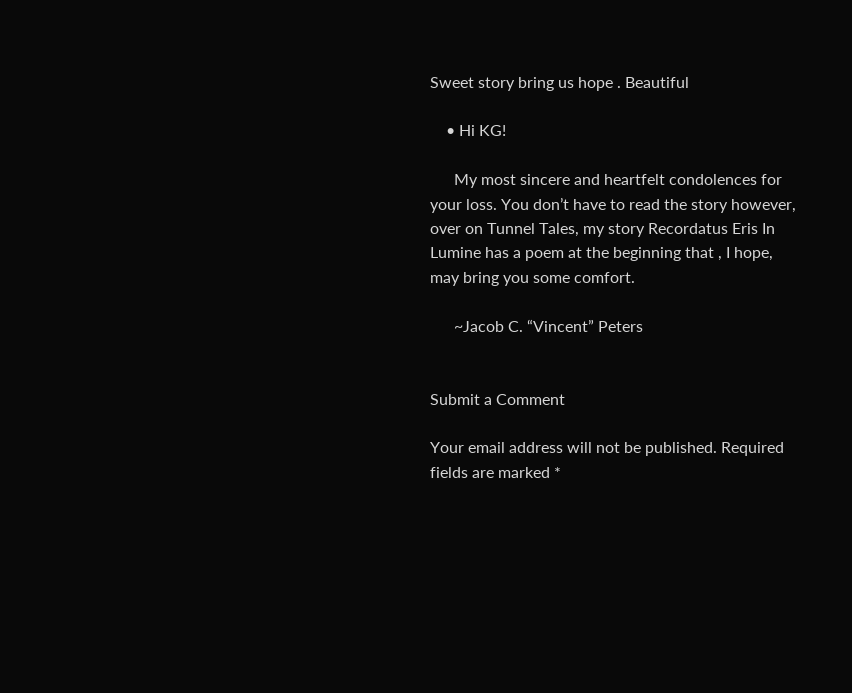Sweet story bring us hope . Beautiful

    • Hi KG!

      My most sincere and heartfelt condolences for your loss. You don’t have to read the story however, over on Tunnel Tales, my story Recordatus Eris In Lumine has a poem at the beginning that , I hope, may bring you some comfort.

      ~Jacob C. “Vincent” Peters


Submit a Comment

Your email address will not be published. Required fields are marked *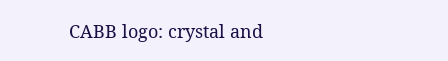CABB logo: crystal and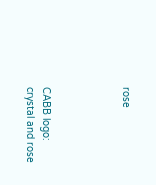rose




CABB logo: crystal and rose